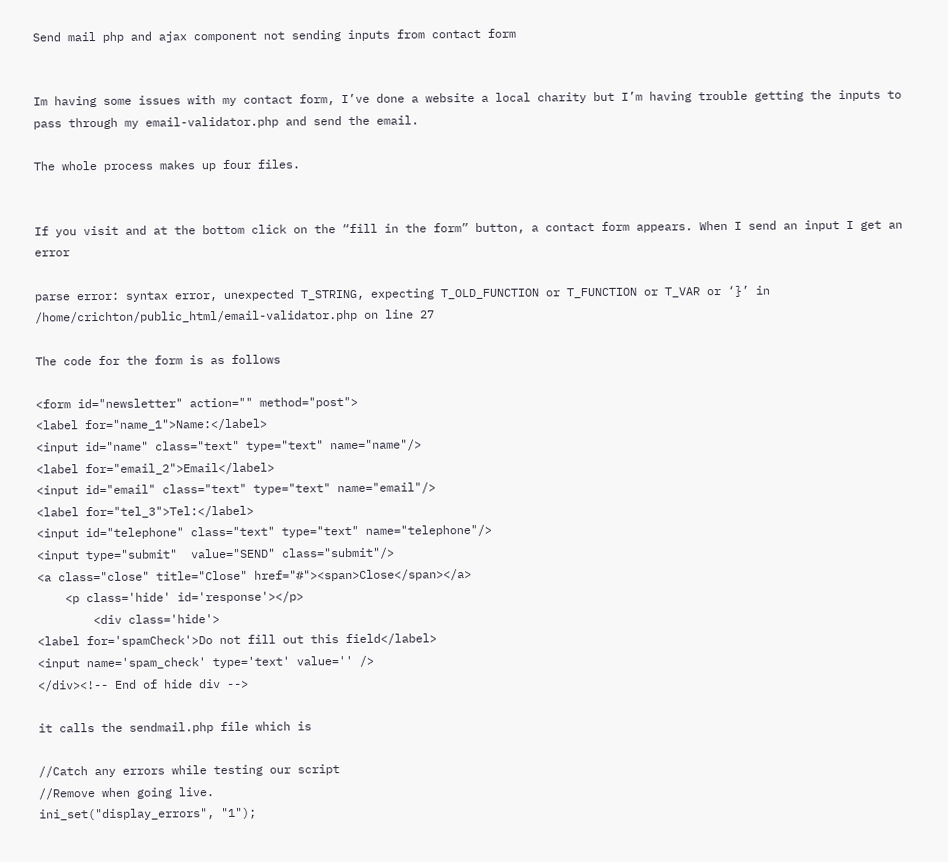Send mail php and ajax component not sending inputs from contact form


Im having some issues with my contact form, I’ve done a website a local charity but I’m having trouble getting the inputs to pass through my email-validator.php and send the email.

The whole process makes up four files.


If you visit and at the bottom click on the “fill in the form” button, a contact form appears. When I send an input I get an error

parse error: syntax error, unexpected T_STRING, expecting T_OLD_FUNCTION or T_FUNCTION or T_VAR or ‘}’ in /home/crichton/public_html/email-validator.php on line 27

The code for the form is as follows

<form id="newsletter" action="" method="post">
<label for="name_1">Name:</label>
<input id="name" class="text" type="text" name="name"/>
<label for="email_2">Email</label>
<input id="email" class="text" type="text" name="email"/>
<label for="tel_3">Tel:</label>
<input id="telephone" class="text" type="text" name="telephone"/>
<input type="submit"  value="SEND" class="submit"/>
<a class="close" title="Close" href="#"><span>Close</span></a>
    <p class='hide' id='response'></p>
        <div class='hide'>
<label for='spamCheck'>Do not fill out this field</label>
<input name='spam_check' type='text' value='' />
</div><!-- End of hide div -->

it calls the sendmail.php file which is

//Catch any errors while testing our script
//Remove when going live.
ini_set("display_errors", "1");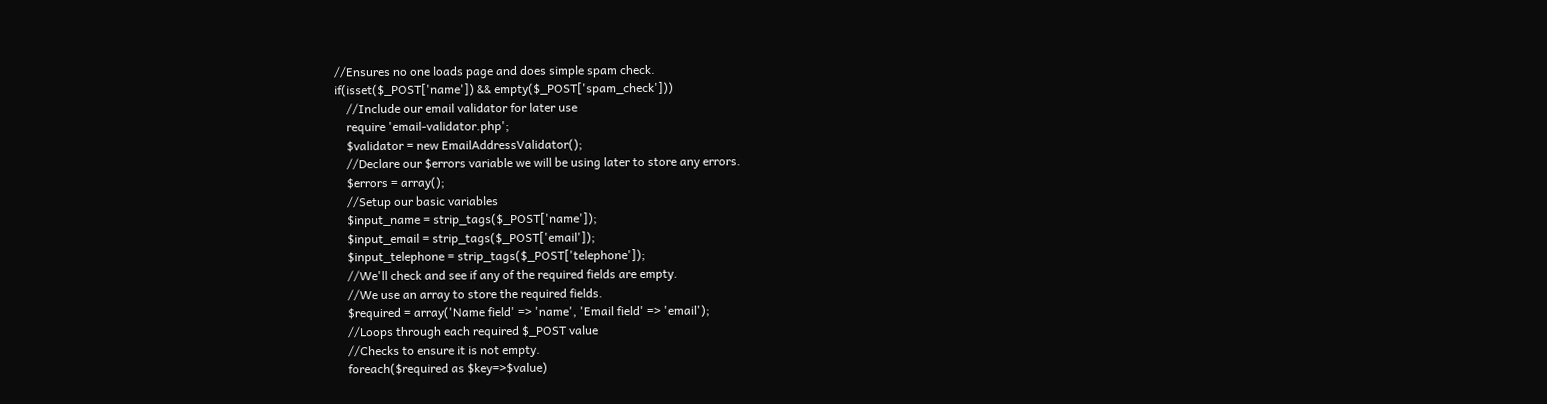//Ensures no one loads page and does simple spam check.
if(isset($_POST['name']) && empty($_POST['spam_check']))
    //Include our email validator for later use
    require 'email-validator.php';
    $validator = new EmailAddressValidator();
    //Declare our $errors variable we will be using later to store any errors.
    $errors = array();
    //Setup our basic variables
    $input_name = strip_tags($_POST['name']);
    $input_email = strip_tags($_POST['email']);
    $input_telephone = strip_tags($_POST['telephone']);
    //We'll check and see if any of the required fields are empty.
    //We use an array to store the required fields.
    $required = array('Name field' => 'name', 'Email field' => 'email');
    //Loops through each required $_POST value
    //Checks to ensure it is not empty.
    foreach($required as $key=>$value)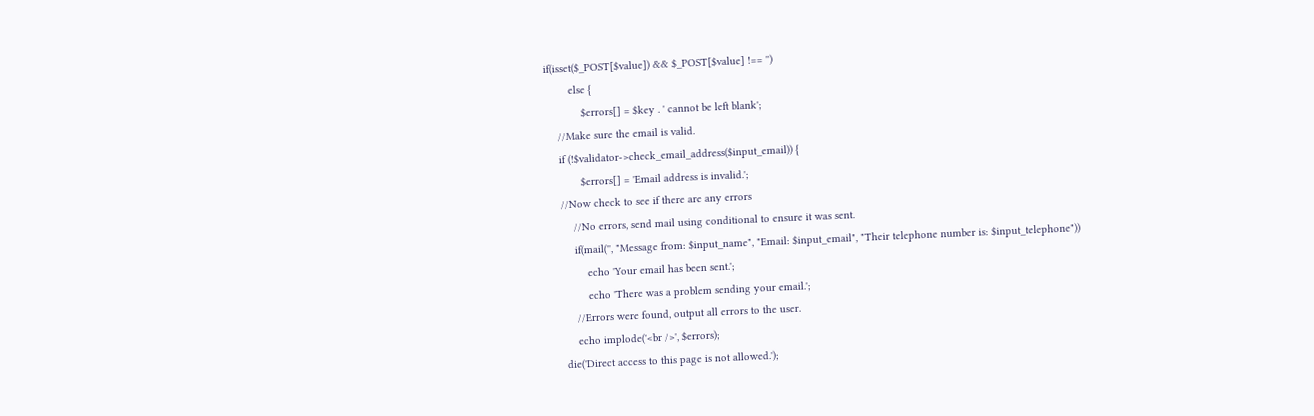if(isset($_POST[$value]) && $_POST[$value] !== '')
        else {
            $errors[] = $key . ' cannot be left blank';
    //Make sure the email is valid.
    if (!$validator->check_email_address($input_email)) {
           $errors[] = 'Email address is invalid.';
    //Now check to see if there are any errors
        //No errors, send mail using conditional to ensure it was sent.
        if(mail('', "Message from: $input_name", "Email: $input_email", "Their telephone number is: $input_telephone"))
            echo 'Your email has been sent.';
            echo 'There was a problem sending your email.';
        //Errors were found, output all errors to the user.
        echo implode('<br />', $errors);
    die('Direct access to this page is not allowed.');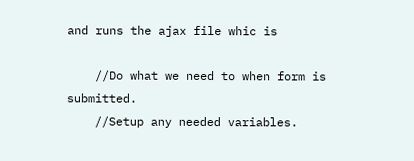and runs the ajax file whic is

    //Do what we need to when form is submitted.
    //Setup any needed variables.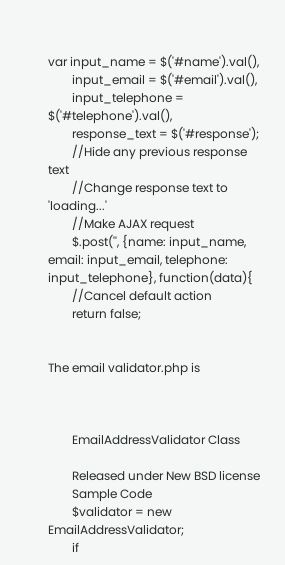var input_name = $('#name').val(),
        input_email = $('#email').val(),
        input_telephone = $('#telephone').val(),
        response_text = $('#response');
        //Hide any previous response text
        //Change response text to 'loading...'
        //Make AJAX request
        $.post('', {name: input_name, email: input_email, telephone: input_telephone}, function(data){
        //Cancel default action
        return false;


The email validator.php is



        EmailAddressValidator Class

        Released under New BSD license
        Sample Code
        $validator = new EmailAddressValidator;
        if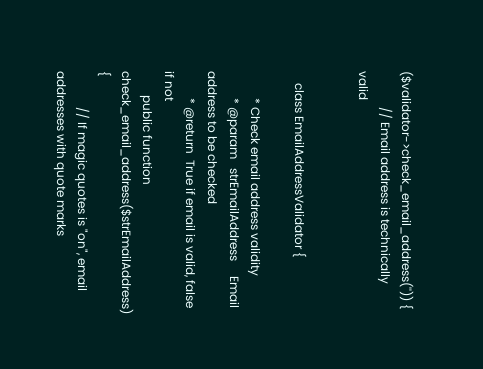($validator->check_email_address('')) {
            // Email address is technically valid


    class EmailAddressValidator {

         * Check email address validity
         * @param   strEmailAddress     Email address to be checked
         * @return  True if email is valid, false if not
        public function check_email_address($strEmailAddress) {
            // If magic quotes is "on", email addresses with quote marks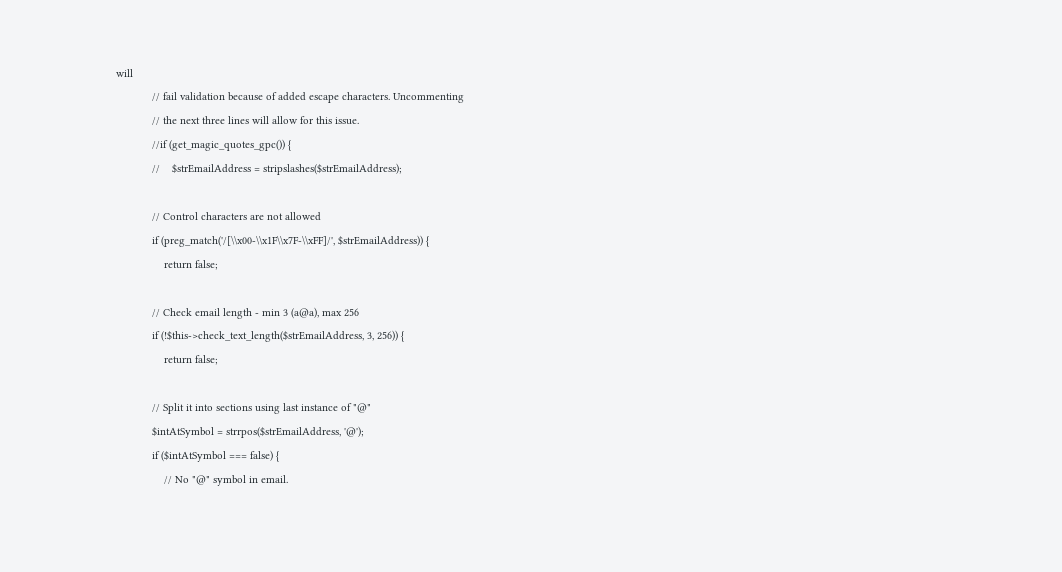will
            // fail validation because of added escape characters. Uncommenting
            // the next three lines will allow for this issue.
            //if (get_magic_quotes_gpc()) {
            //    $strEmailAddress = stripslashes($strEmailAddress);

            // Control characters are not allowed
            if (preg_match('/[\\x00-\\x1F\\x7F-\\xFF]/', $strEmailAddress)) {
                return false;

            // Check email length - min 3 (a@a), max 256
            if (!$this->check_text_length($strEmailAddress, 3, 256)) {
                return false;

            // Split it into sections using last instance of "@"
            $intAtSymbol = strrpos($strEmailAddress, '@');
            if ($intAtSymbol === false) {
                // No "@" symbol in email.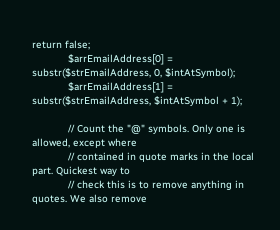return false;
            $arrEmailAddress[0] = substr($strEmailAddress, 0, $intAtSymbol);
            $arrEmailAddress[1] = substr($strEmailAddress, $intAtSymbol + 1);

            // Count the "@" symbols. Only one is allowed, except where
            // contained in quote marks in the local part. Quickest way to
            // check this is to remove anything in quotes. We also remove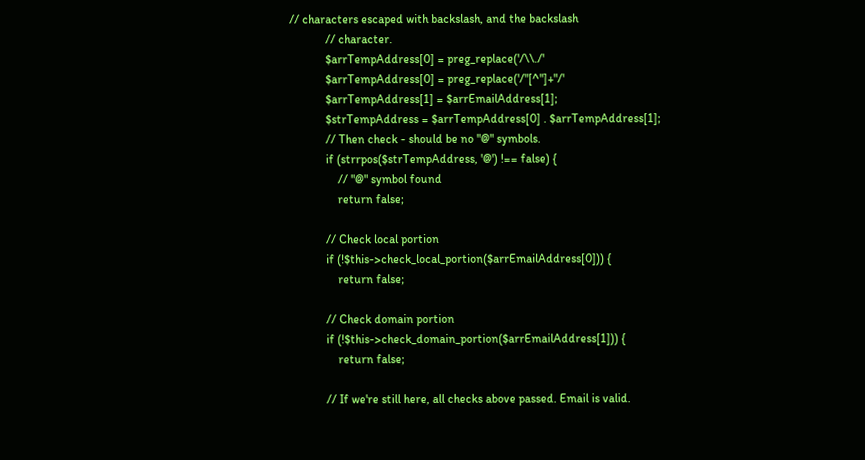// characters escaped with backslash, and the backslash
            // character.
            $arrTempAddress[0] = preg_replace('/\\./'
            $arrTempAddress[0] = preg_replace('/"[^"]+"/'
            $arrTempAddress[1] = $arrEmailAddress[1];
            $strTempAddress = $arrTempAddress[0] . $arrTempAddress[1];
            // Then check - should be no "@" symbols.
            if (strrpos($strTempAddress, '@') !== false) {
                // "@" symbol found
                return false;

            // Check local portion
            if (!$this->check_local_portion($arrEmailAddress[0])) {
                return false;

            // Check domain portion
            if (!$this->check_domain_portion($arrEmailAddress[1])) {
                return false;

            // If we're still here, all checks above passed. Email is valid.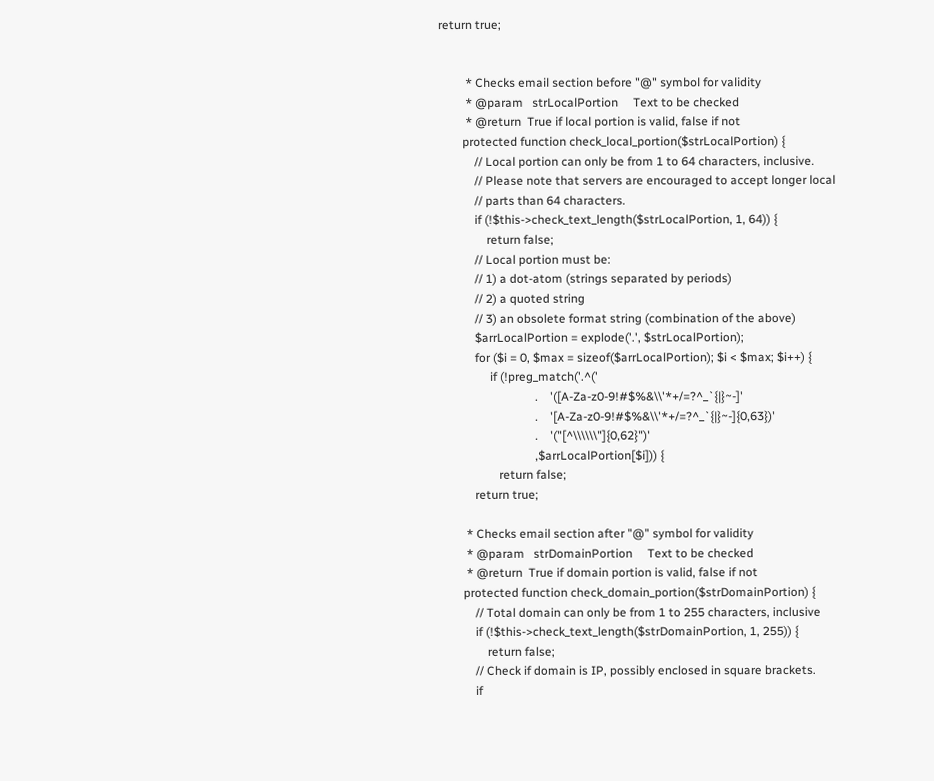return true;


         * Checks email section before "@" symbol for validity
         * @param   strLocalPortion     Text to be checked
         * @return  True if local portion is valid, false if not
        protected function check_local_portion($strLocalPortion) {
            // Local portion can only be from 1 to 64 characters, inclusive.
            // Please note that servers are encouraged to accept longer local
            // parts than 64 characters.
            if (!$this->check_text_length($strLocalPortion, 1, 64)) {
                return false;
            // Local portion must be:
            // 1) a dot-atom (strings separated by periods)
            // 2) a quoted string
            // 3) an obsolete format string (combination of the above)
            $arrLocalPortion = explode('.', $strLocalPortion);
            for ($i = 0, $max = sizeof($arrLocalPortion); $i < $max; $i++) {
                 if (!preg_match('.^('
                                .    '([A-Za-z0-9!#$%&\\'*+/=?^_`{|}~-]'
                                .    '[A-Za-z0-9!#$%&\\'*+/=?^_`{|}~-]{0,63})'
                                .    '("[^\\\\\\"]{0,62}")'
                                ,$arrLocalPortion[$i])) {
                    return false;
            return true;

         * Checks email section after "@" symbol for validity
         * @param   strDomainPortion     Text to be checked
         * @return  True if domain portion is valid, false if not
        protected function check_domain_portion($strDomainPortion) {
            // Total domain can only be from 1 to 255 characters, inclusive
            if (!$this->check_text_length($strDomainPortion, 1, 255)) {
                return false;
            // Check if domain is IP, possibly enclosed in square brackets.
            if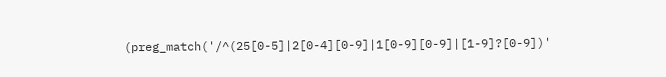(preg_match('/^(25[0-5]|2[0-4][0-9]|1[0-9][0-9]|[1-9]?[0-9])'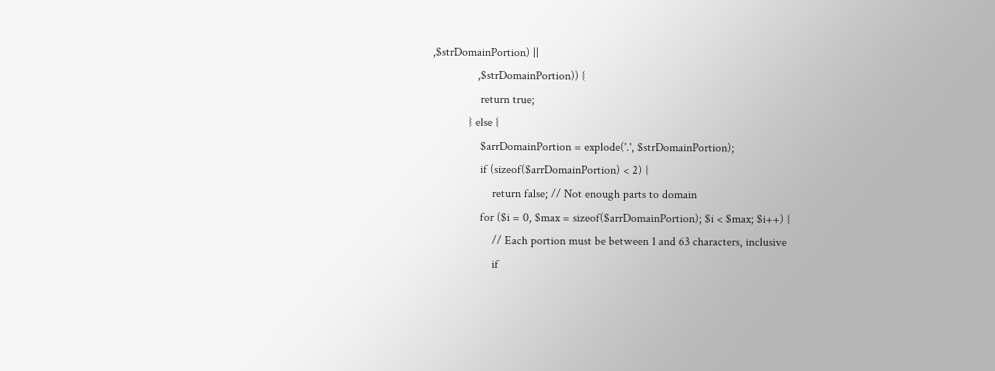,$strDomainPortion) ||
               ,$strDomainPortion)) {
                return true;
            } else {
                $arrDomainPortion = explode('.', $strDomainPortion);
                if (sizeof($arrDomainPortion) < 2) {
                    return false; // Not enough parts to domain
                for ($i = 0, $max = sizeof($arrDomainPortion); $i < $max; $i++) {
                    // Each portion must be between 1 and 63 characters, inclusive
                    if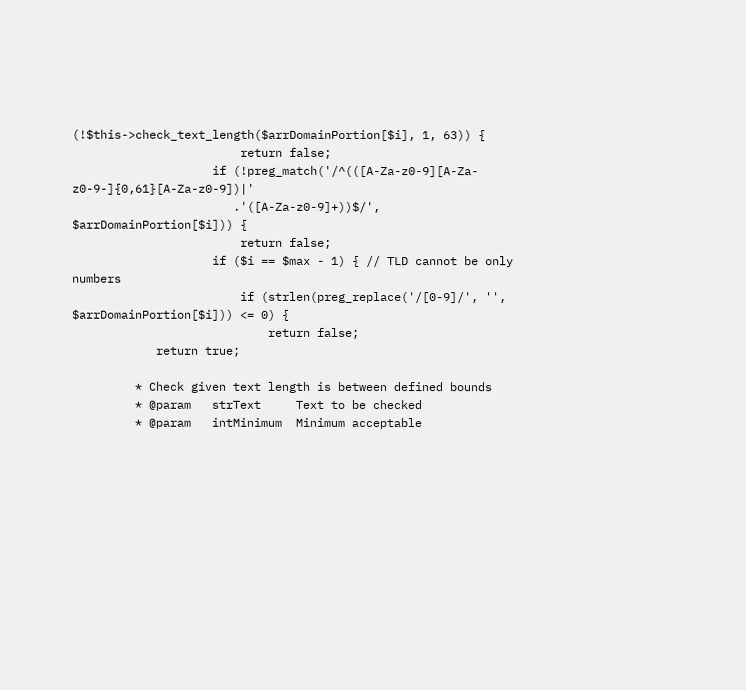(!$this->check_text_length($arrDomainPortion[$i], 1, 63)) {
                        return false;
                    if (!preg_match('/^(([A-Za-z0-9][A-Za-z0-9-]{0,61}[A-Za-z0-9])|'
                       .'([A-Za-z0-9]+))$/', $arrDomainPortion[$i])) {
                        return false;
                    if ($i == $max - 1) { // TLD cannot be only numbers
                        if (strlen(preg_replace('/[0-9]/', '', $arrDomainPortion[$i])) <= 0) {
                            return false;
            return true;

         * Check given text length is between defined bounds
         * @param   strText     Text to be checked
         * @param   intMinimum  Minimum acceptable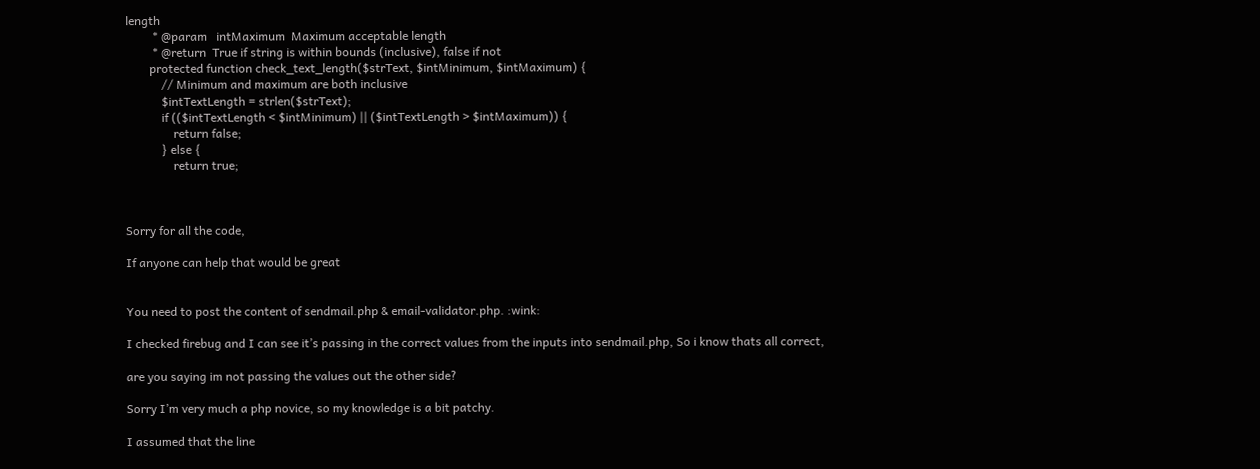length
         * @param   intMaximum  Maximum acceptable length
         * @return  True if string is within bounds (inclusive), false if not
        protected function check_text_length($strText, $intMinimum, $intMaximum) {
            // Minimum and maximum are both inclusive
            $intTextLength = strlen($strText);
            if (($intTextLength < $intMinimum) || ($intTextLength > $intMaximum)) {
                return false;
            } else {
                return true;



Sorry for all the code,

If anyone can help that would be great


You need to post the content of sendmail.php & email-validator.php. :wink:

I checked firebug and I can see it’s passing in the correct values from the inputs into sendmail.php, So i know thats all correct,

are you saying im not passing the values out the other side?

Sorry I’m very much a php novice, so my knowledge is a bit patchy.

I assumed that the line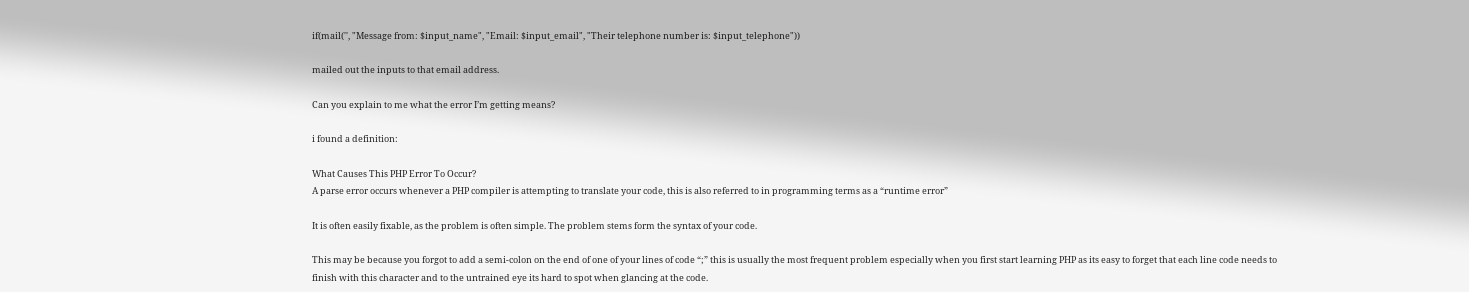if(mail('', "Message from: $input_name", "Email: $input_email", "Their telephone number is: $input_telephone"))

mailed out the inputs to that email address.

Can you explain to me what the error I’m getting means?

i found a definition:

What Causes This PHP Error To Occur?
A parse error occurs whenever a PHP compiler is attempting to translate your code, this is also referred to in programming terms as a “runtime error”

It is often easily fixable, as the problem is often simple. The problem stems form the syntax of your code.

This may be because you forgot to add a semi-colon on the end of one of your lines of code “;” this is usually the most frequent problem especially when you first start learning PHP as its easy to forget that each line code needs to finish with this character and to the untrained eye its hard to spot when glancing at the code.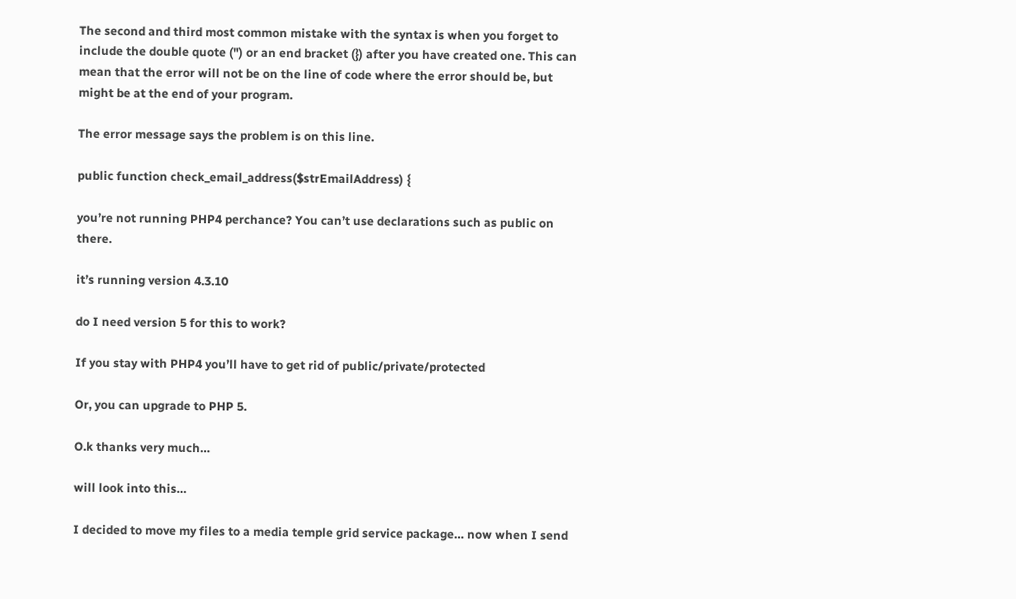The second and third most common mistake with the syntax is when you forget to include the double quote (") or an end bracket (}) after you have created one. This can mean that the error will not be on the line of code where the error should be, but might be at the end of your program.

The error message says the problem is on this line.

public function check_email_address($strEmailAddress) {

you’re not running PHP4 perchance? You can’t use declarations such as public on there.

it’s running version 4.3.10

do I need version 5 for this to work?

If you stay with PHP4 you’ll have to get rid of public/private/protected

Or, you can upgrade to PHP 5.

O.k thanks very much…

will look into this…

I decided to move my files to a media temple grid service package… now when I send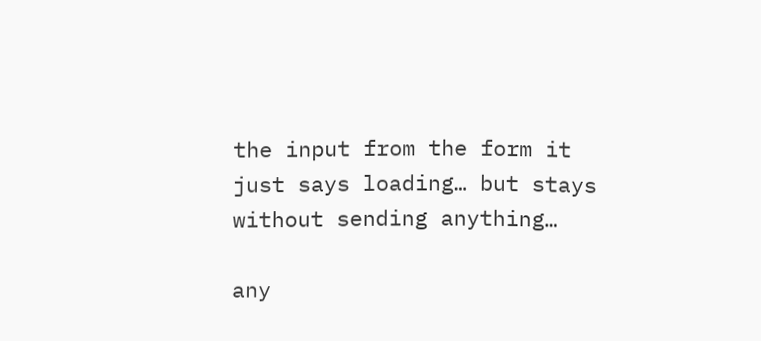the input from the form it just says loading… but stays without sending anything…

any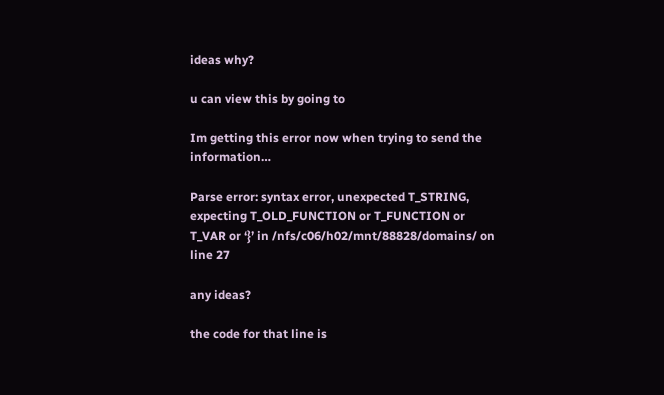ideas why?

u can view this by going to

Im getting this error now when trying to send the information…

Parse error: syntax error, unexpected T_STRING, expecting T_OLD_FUNCTION or T_FUNCTION or T_VAR or ‘}’ in /nfs/c06/h02/mnt/88828/domains/ on line 27

any ideas?

the code for that line is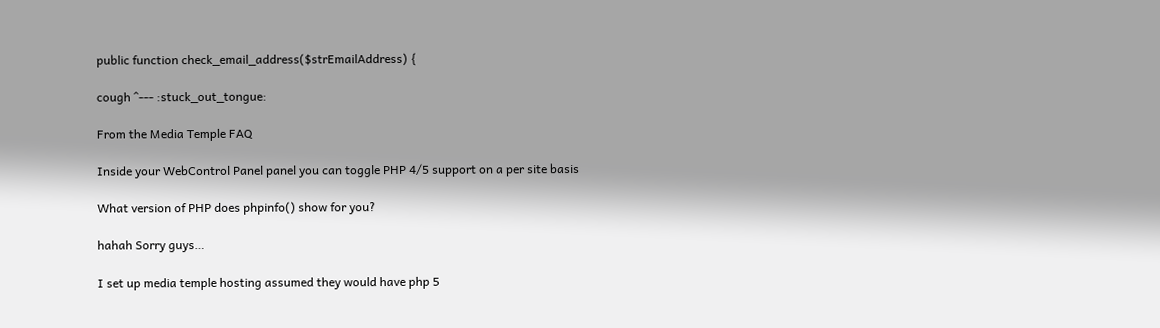public function check_email_address($strEmailAddress) {

cough ^--- :stuck_out_tongue:

From the Media Temple FAQ

Inside your WebControl Panel panel you can toggle PHP 4/5 support on a per site basis

What version of PHP does phpinfo() show for you?

hahah Sorry guys…

I set up media temple hosting assumed they would have php 5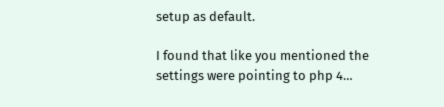setup as default.

I found that like you mentioned the settings were pointing to php 4…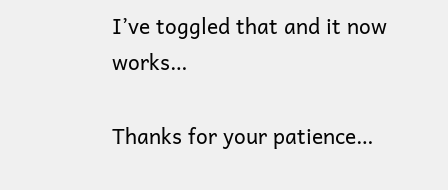I’ve toggled that and it now works…

Thanks for your patience…